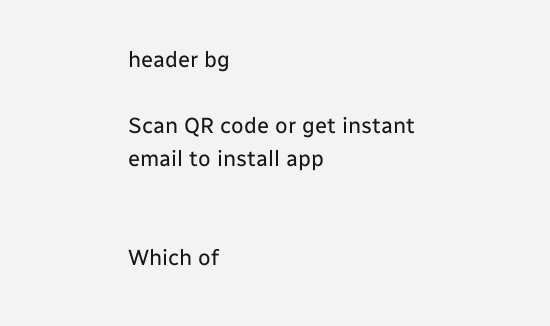header bg

Scan QR code or get instant email to install app


Which of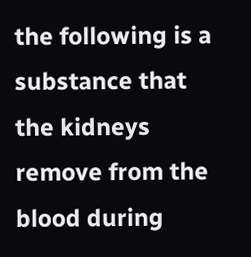the following is a substance that the kidneys remove from the blood during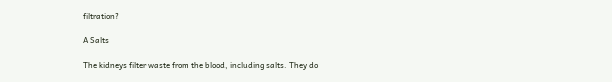filtration?

A Salts

The kidneys filter waste from the blood, including salts. They do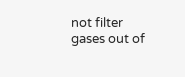not filter gases out of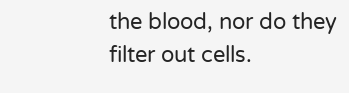the blood, nor do they filter out cells.